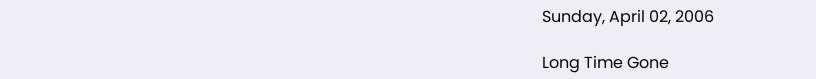Sunday, April 02, 2006

Long Time Gone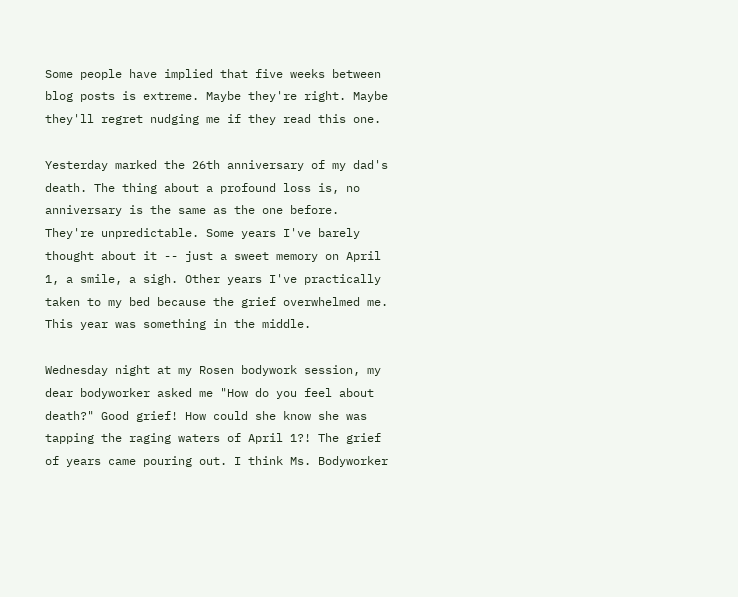Some people have implied that five weeks between blog posts is extreme. Maybe they're right. Maybe they'll regret nudging me if they read this one.

Yesterday marked the 26th anniversary of my dad's death. The thing about a profound loss is, no anniversary is the same as the one before. They're unpredictable. Some years I've barely thought about it -- just a sweet memory on April 1, a smile, a sigh. Other years I've practically taken to my bed because the grief overwhelmed me. This year was something in the middle.

Wednesday night at my Rosen bodywork session, my dear bodyworker asked me "How do you feel about death?" Good grief! How could she know she was tapping the raging waters of April 1?! The grief of years came pouring out. I think Ms. Bodyworker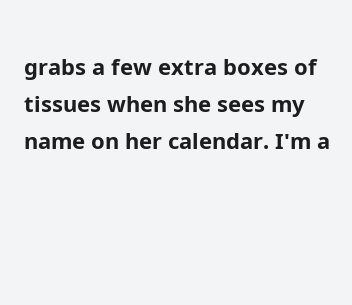grabs a few extra boxes of tissues when she sees my name on her calendar. I'm a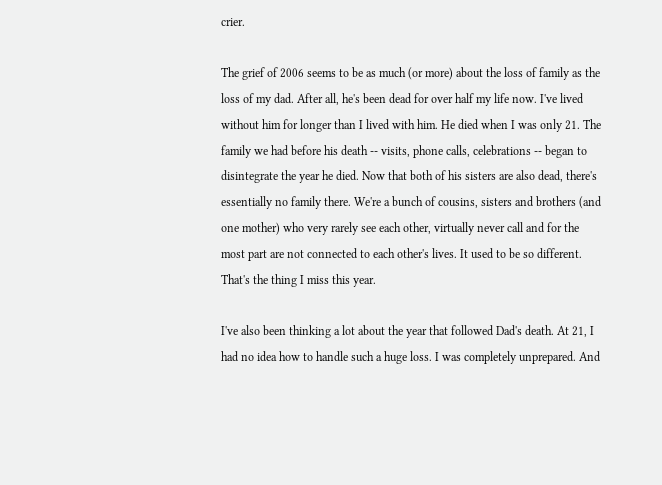crier.

The grief of 2006 seems to be as much (or more) about the loss of family as the loss of my dad. After all, he's been dead for over half my life now. I've lived without him for longer than I lived with him. He died when I was only 21. The family we had before his death -- visits, phone calls, celebrations -- began to disintegrate the year he died. Now that both of his sisters are also dead, there's essentially no family there. We're a bunch of cousins, sisters and brothers (and one mother) who very rarely see each other, virtually never call and for the most part are not connected to each other's lives. It used to be so different. That's the thing I miss this year.

I've also been thinking a lot about the year that followed Dad's death. At 21, I had no idea how to handle such a huge loss. I was completely unprepared. And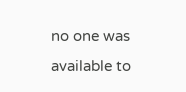no one was available to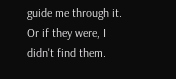guide me through it. Or if they were, I didn't find them.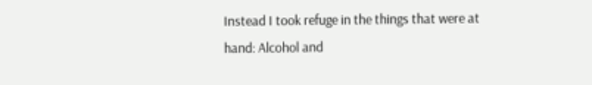Instead I took refuge in the things that were at hand: Alcohol and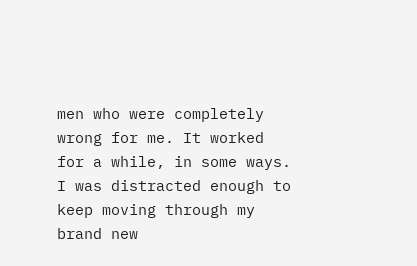men who were completely wrong for me. It worked for a while, in some ways. I was distracted enough to keep moving through my brand new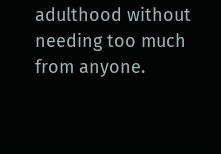adulthood without needing too much from anyone.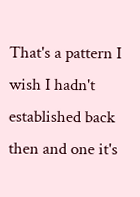That's a pattern I wish I hadn't established back then and one it's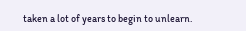taken a lot of years to begin to unlearn.